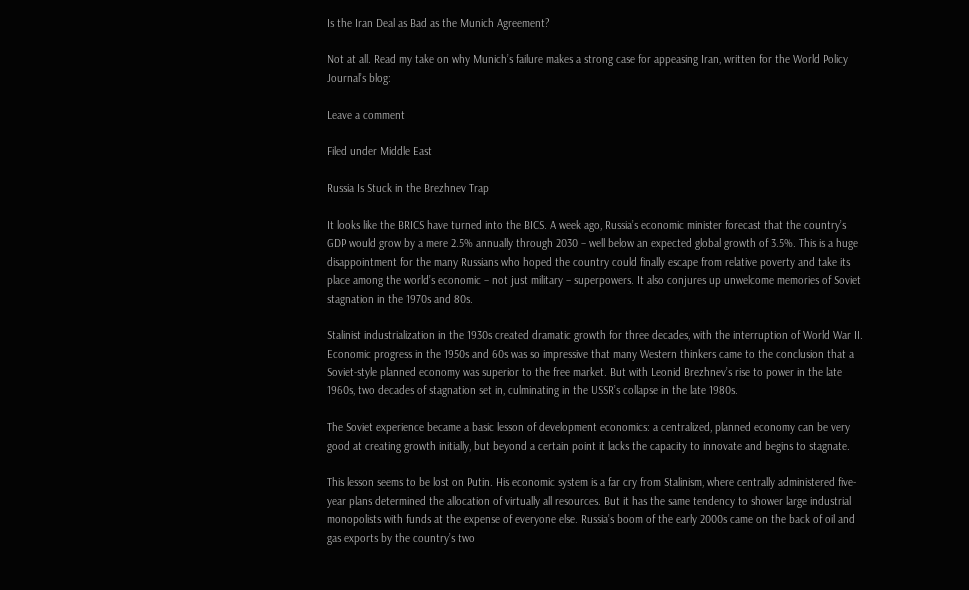Is the Iran Deal as Bad as the Munich Agreement?

Not at all. Read my take on why Munich’s failure makes a strong case for appeasing Iran, written for the World Policy Journal’s blog:

Leave a comment

Filed under Middle East

Russia Is Stuck in the Brezhnev Trap

It looks like the BRICS have turned into the BICS. A week ago, Russia’s economic minister forecast that the country’s GDP would grow by a mere 2.5% annually through 2030 – well below an expected global growth of 3.5%. This is a huge disappointment for the many Russians who hoped the country could finally escape from relative poverty and take its place among the world’s economic – not just military – superpowers. It also conjures up unwelcome memories of Soviet stagnation in the 1970s and 80s.

Stalinist industrialization in the 1930s created dramatic growth for three decades, with the interruption of World War II. Economic progress in the 1950s and 60s was so impressive that many Western thinkers came to the conclusion that a Soviet-style planned economy was superior to the free market. But with Leonid Brezhnev’s rise to power in the late 1960s, two decades of stagnation set in, culminating in the USSR’s collapse in the late 1980s.

The Soviet experience became a basic lesson of development economics: a centralized, planned economy can be very good at creating growth initially, but beyond a certain point it lacks the capacity to innovate and begins to stagnate.

This lesson seems to be lost on Putin. His economic system is a far cry from Stalinism, where centrally administered five-year plans determined the allocation of virtually all resources. But it has the same tendency to shower large industrial monopolists with funds at the expense of everyone else. Russia’s boom of the early 2000s came on the back of oil and gas exports by the country’s two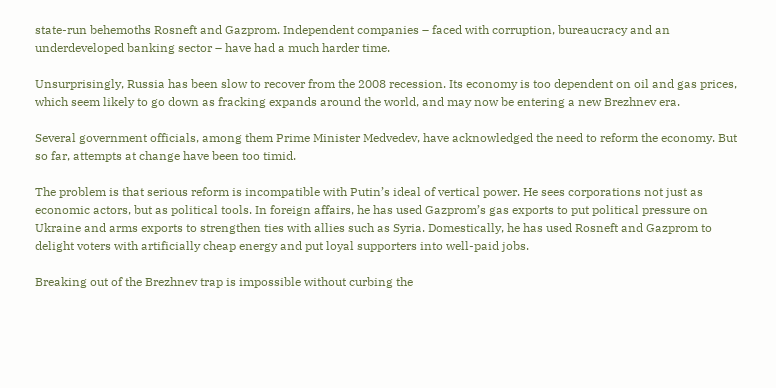state-run behemoths Rosneft and Gazprom. Independent companies – faced with corruption, bureaucracy and an underdeveloped banking sector – have had a much harder time.

Unsurprisingly, Russia has been slow to recover from the 2008 recession. Its economy is too dependent on oil and gas prices, which seem likely to go down as fracking expands around the world, and may now be entering a new Brezhnev era.

Several government officials, among them Prime Minister Medvedev, have acknowledged the need to reform the economy. But so far, attempts at change have been too timid.

The problem is that serious reform is incompatible with Putin’s ideal of vertical power. He sees corporations not just as economic actors, but as political tools. In foreign affairs, he has used Gazprom’s gas exports to put political pressure on Ukraine and arms exports to strengthen ties with allies such as Syria. Domestically, he has used Rosneft and Gazprom to delight voters with artificially cheap energy and put loyal supporters into well-paid jobs.

Breaking out of the Brezhnev trap is impossible without curbing the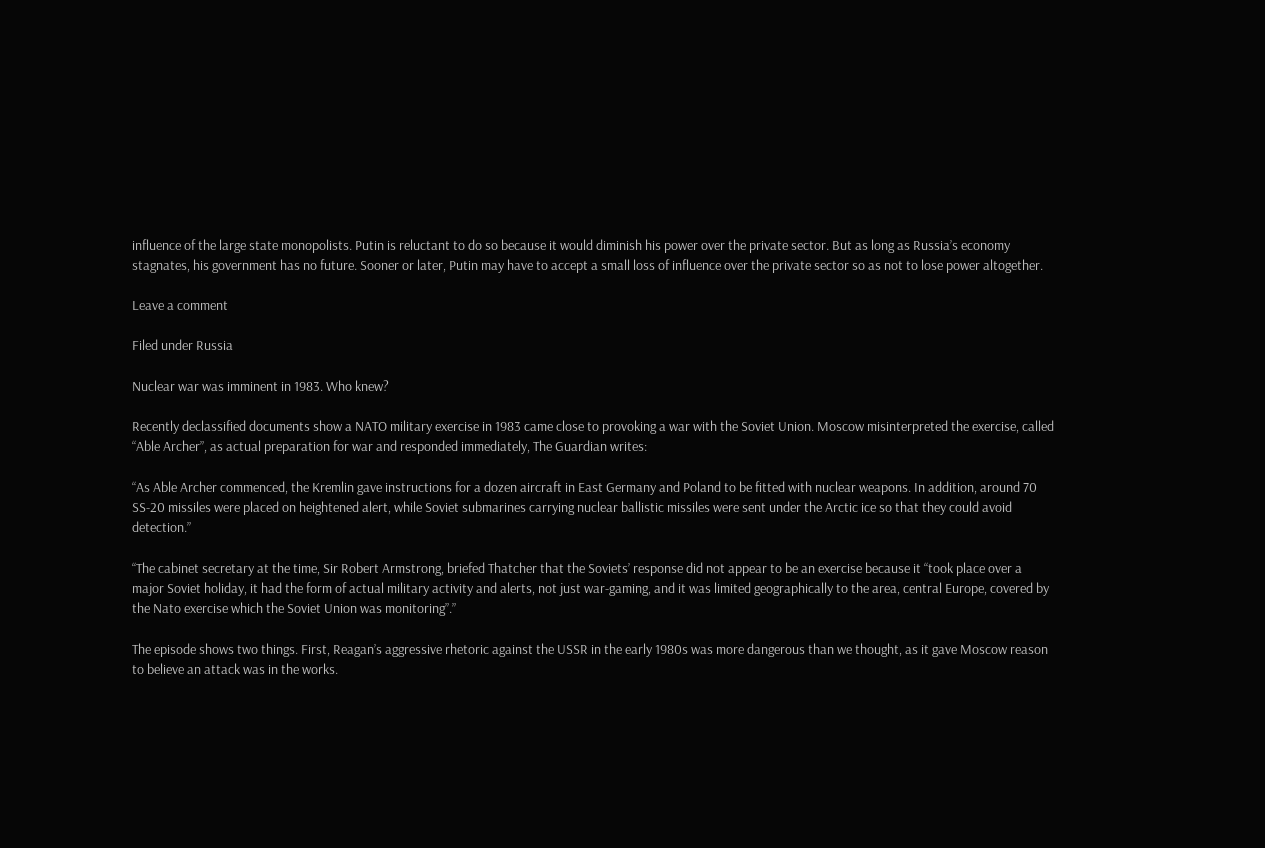influence of the large state monopolists. Putin is reluctant to do so because it would diminish his power over the private sector. But as long as Russia’s economy stagnates, his government has no future. Sooner or later, Putin may have to accept a small loss of influence over the private sector so as not to lose power altogether.

Leave a comment

Filed under Russia

Nuclear war was imminent in 1983. Who knew?

Recently declassified documents show a NATO military exercise in 1983 came close to provoking a war with the Soviet Union. Moscow misinterpreted the exercise, called “Able Archer”, as actual preparation for war and responded immediately, The Guardian writes:

“As Able Archer commenced, the Kremlin gave instructions for a dozen aircraft in East Germany and Poland to be fitted with nuclear weapons. In addition, around 70 SS-20 missiles were placed on heightened alert, while Soviet submarines carrying nuclear ballistic missiles were sent under the Arctic ice so that they could avoid detection.”

“The cabinet secretary at the time, Sir Robert Armstrong, briefed Thatcher that the Soviets’ response did not appear to be an exercise because it “took place over a major Soviet holiday, it had the form of actual military activity and alerts, not just war-gaming, and it was limited geographically to the area, central Europe, covered by the Nato exercise which the Soviet Union was monitoring”.”

The episode shows two things. First, Reagan’s aggressive rhetoric against the USSR in the early 1980s was more dangerous than we thought, as it gave Moscow reason to believe an attack was in the works.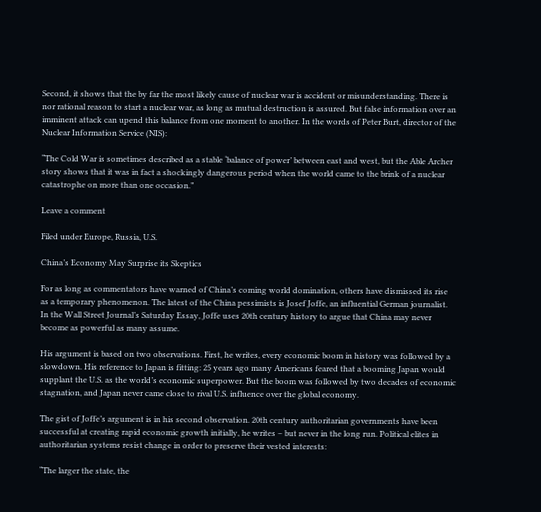Second, it shows that the by far the most likely cause of nuclear war is accident or misunderstanding. There is nor rational reason to start a nuclear war, as long as mutual destruction is assured. But false information over an imminent attack can upend this balance from one moment to another. In the words of Peter Burt, director of the Nuclear Information Service (NIS):

“The Cold War is sometimes described as a stable ‘balance of power’ between east and west, but the Able Archer story shows that it was in fact a shockingly dangerous period when the world came to the brink of a nuclear catastrophe on more than one occasion.”

Leave a comment

Filed under Europe, Russia, U.S.

China’s Economy May Surprise its Skeptics

For as long as commentators have warned of China’s coming world domination, others have dismissed its rise as a temporary phenomenon. The latest of the China pessimists is Josef Joffe, an influential German journalist. In the Wall Street Journal’s Saturday Essay, Joffe uses 20th century history to argue that China may never become as powerful as many assume.

His argument is based on two observations. First, he writes, every economic boom in history was followed by a slowdown. His reference to Japan is fitting: 25 years ago many Americans feared that a booming Japan would supplant the U.S. as the world’s economic superpower. But the boom was followed by two decades of economic stagnation, and Japan never came close to rival U.S. influence over the global economy.

The gist of Joffe’s argument is in his second observation. 20th century authoritarian governments have been successful at creating rapid economic growth initially, he writes – but never in the long run. Political elites in authoritarian systems resist change in order to preserve their vested interests:

“The larger the state, the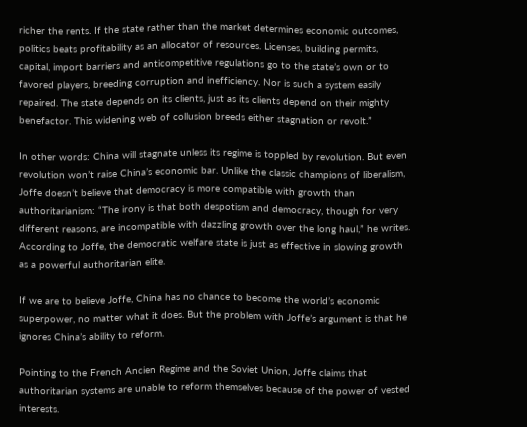richer the rents. If the state rather than the market determines economic outcomes, politics beats profitability as an allocator of resources. Licenses, building permits, capital, import barriers and anticompetitive regulations go to the state’s own or to favored players, breeding corruption and inefficiency. Nor is such a system easily repaired. The state depends on its clients, just as its clients depend on their mighty benefactor. This widening web of collusion breeds either stagnation or revolt.”

In other words: China will stagnate unless its regime is toppled by revolution. But even revolution won’t raise China’s economic bar. Unlike the classic champions of liberalism, Joffe doesn’t believe that democracy is more compatible with growth than authoritarianism: “The irony is that both despotism and democracy, though for very different reasons, are incompatible with dazzling growth over the long haul,” he writes. According to Joffe, the democratic welfare state is just as effective in slowing growth as a powerful authoritarian elite.

If we are to believe Joffe, China has no chance to become the world’s economic superpower, no matter what it does. But the problem with Joffe’s argument is that he ignores China’s ability to reform.

Pointing to the French Ancien Regime and the Soviet Union, Joffe claims that authoritarian systems are unable to reform themselves because of the power of vested interests.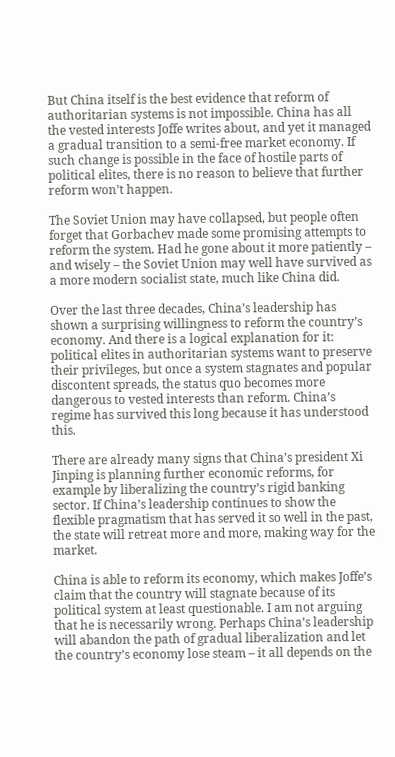But China itself is the best evidence that reform of authoritarian systems is not impossible. China has all the vested interests Joffe writes about, and yet it managed a gradual transition to a semi-free market economy. If such change is possible in the face of hostile parts of political elites, there is no reason to believe that further reform won’t happen.

The Soviet Union may have collapsed, but people often forget that Gorbachev made some promising attempts to reform the system. Had he gone about it more patiently – and wisely – the Soviet Union may well have survived as a more modern socialist state, much like China did.

Over the last three decades, China’s leadership has shown a surprising willingness to reform the country’s economy. And there is a logical explanation for it: political elites in authoritarian systems want to preserve their privileges, but once a system stagnates and popular discontent spreads, the status quo becomes more dangerous to vested interests than reform. China’s regime has survived this long because it has understood this.

There are already many signs that China’s president Xi Jinping is planning further economic reforms, for example by liberalizing the country’s rigid banking sector. If China’s leadership continues to show the flexible pragmatism that has served it so well in the past, the state will retreat more and more, making way for the market.

China is able to reform its economy, which makes Joffe’s claim that the country will stagnate because of its political system at least questionable. I am not arguing that he is necessarily wrong. Perhaps China’s leadership will abandon the path of gradual liberalization and let the country’s economy lose steam – it all depends on the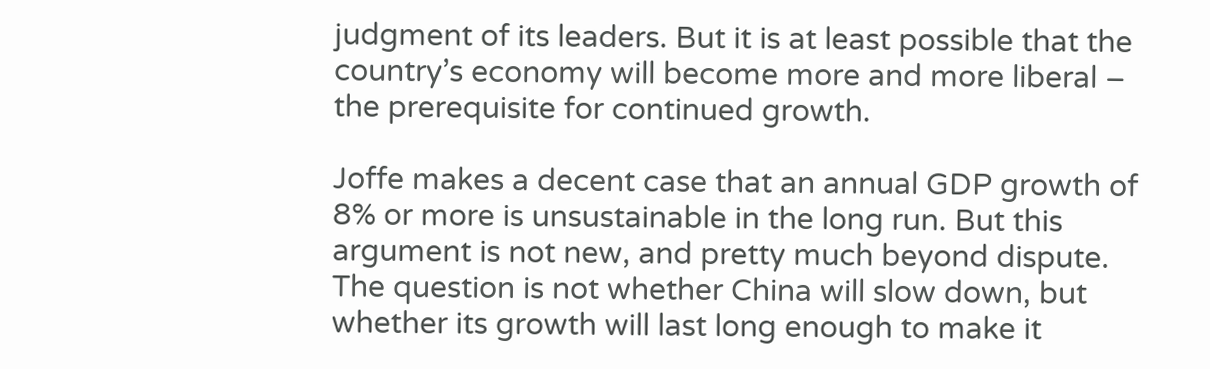judgment of its leaders. But it is at least possible that the country’s economy will become more and more liberal – the prerequisite for continued growth.

Joffe makes a decent case that an annual GDP growth of 8% or more is unsustainable in the long run. But this argument is not new, and pretty much beyond dispute. The question is not whether China will slow down, but whether its growth will last long enough to make it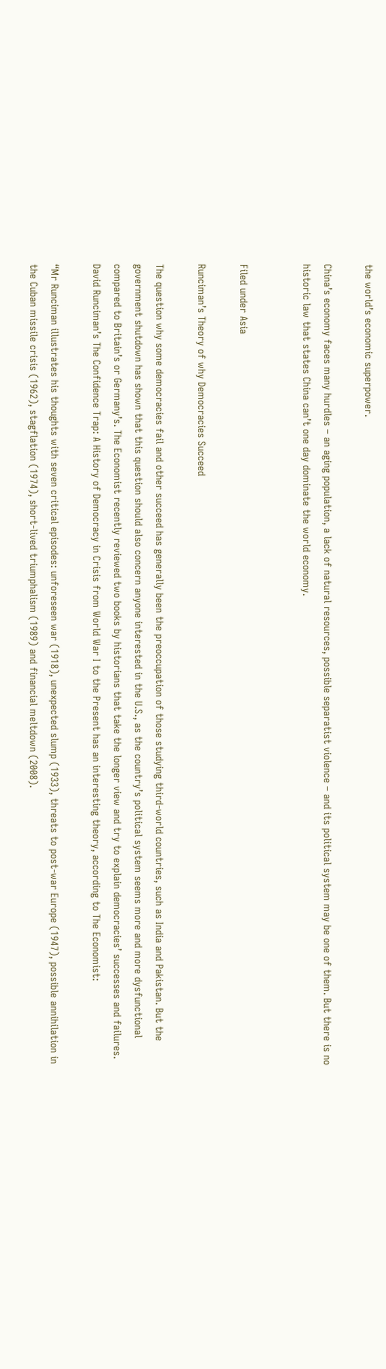the world’s economic superpower.

China’s economy faces many hurdles – an aging population, a lack of natural resources, possible separatist violence – and its political system may be one of them. But there is no historic law that states China can’t one day dominate the world economy.


Filed under Asia

Runciman’s Theory of why Democracies Succeed

The question why some democracies fail and other succeed has generally been the preoccupation of those studying third-world countries, such as India and Pakistan. But the government shutdown has shown that this question should also concern anyone interested in the U.S., as the country’s political system seems more and more dysfunctional compared to Britain’s or Germany’s. The Economist recently reviewed two books by historians that take the longer view and try to explain democracies’ successes and failures. David Runciman’s The Confidence Trap: A History of Democracy in Crisis from World War I to the Present has an interesting theory, according to The Economist:

“Mr Runciman illustrates his thoughts with seven critical episodes: unforeseen war (1918), unexpected slump (1933), threats to post-war Europe (1947), possible annihilation in the Cuban missile crisis (1962), stagflation (1974), short-lived triumphalism (1989) and financial meltdown (2008).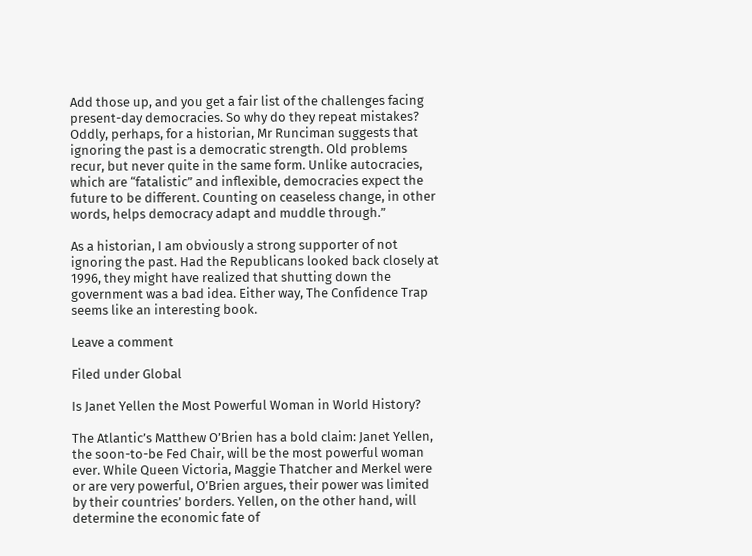Add those up, and you get a fair list of the challenges facing present-day democracies. So why do they repeat mistakes? Oddly, perhaps, for a historian, Mr Runciman suggests that ignoring the past is a democratic strength. Old problems recur, but never quite in the same form. Unlike autocracies, which are “fatalistic” and inflexible, democracies expect the future to be different. Counting on ceaseless change, in other words, helps democracy adapt and muddle through.”

As a historian, I am obviously a strong supporter of not ignoring the past. Had the Republicans looked back closely at 1996, they might have realized that shutting down the government was a bad idea. Either way, The Confidence Trap seems like an interesting book.

Leave a comment

Filed under Global

Is Janet Yellen the Most Powerful Woman in World History?

The Atlantic’s Matthew O’Brien has a bold claim: Janet Yellen, the soon-to-be Fed Chair, will be the most powerful woman ever. While Queen Victoria, Maggie Thatcher and Merkel were or are very powerful, O’Brien argues, their power was limited by their countries’ borders. Yellen, on the other hand, will determine the economic fate of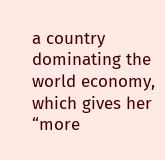a country dominating the world economy, which gives her “more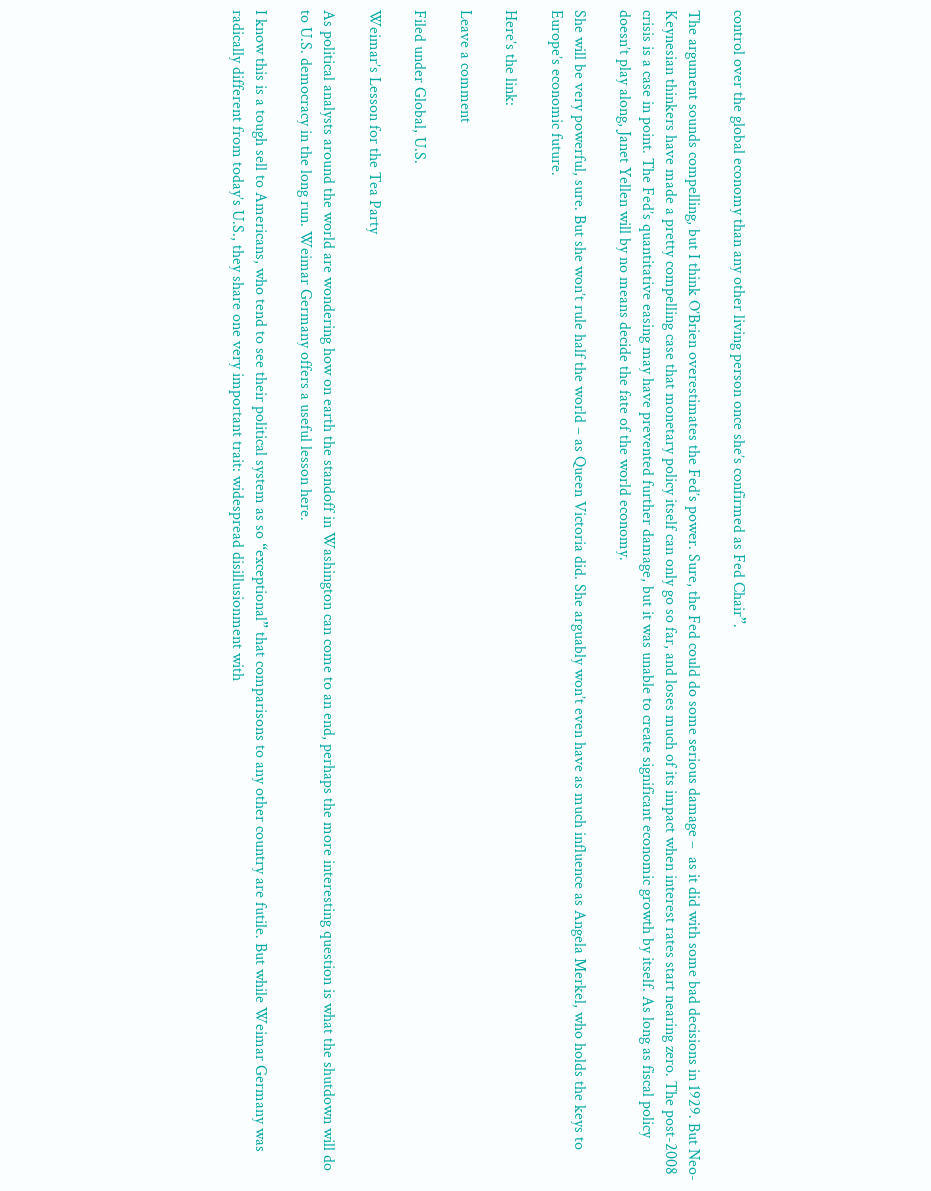control over the global economy than any other living person once she’s confirmed as Fed Chair”.

The argument sounds compelling, but I think O’Brien overestimates the Fed’s power. Sure, the Fed could do some serious damage –  as it did with some bad decisions in 1929. But Neo-Keynesian thinkers have made a pretty compelling case that monetary policy itself can only go so far, and loses much of its impact when interest rates start nearing zero. The post-2008 crisis is a case in point. The Fed’s quantitative easing may have prevented further damage, but it was unable to create significant economic growth by itself. As long as fiscal policy doesn’t play along, Janet Yellen will by no means decide the fate of the world economy.

She will be very powerful, sure. But she won’t rule half the world – as Queen Victoria did. She arguably won’t even have as much influence as Angela Merkel, who holds the keys to Europe’s economic future.

Here’s the link:

Leave a comment

Filed under Global, U.S.

Weimar’s Lesson for the Tea Party

As political analysts around the world are wondering how on earth the standoff in Washington can come to an end, perhaps the more interesting question is what the shutdown will do to U.S. democracy in the long run. Weimar Germany offers a useful lesson here.

I know this is a tough sell to Americans, who tend to see their political system as so “exceptional” that comparisons to any other country are futile. But while Weimar Germany was radically different from today’s U.S., they share one very important trait: widespread disillusionment with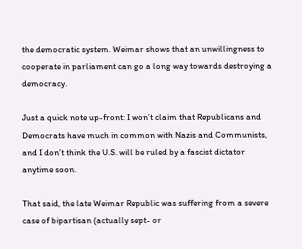the democratic system. Weimar shows that an unwillingness to cooperate in parliament can go a long way towards destroying a democracy.

Just a quick note up-front: I won’t claim that Republicans and Democrats have much in common with Nazis and Communists, and I don’t think the U.S. will be ruled by a fascist dictator anytime soon.

That said, the late Weimar Republic was suffering from a severe case of bipartisan (actually sept- or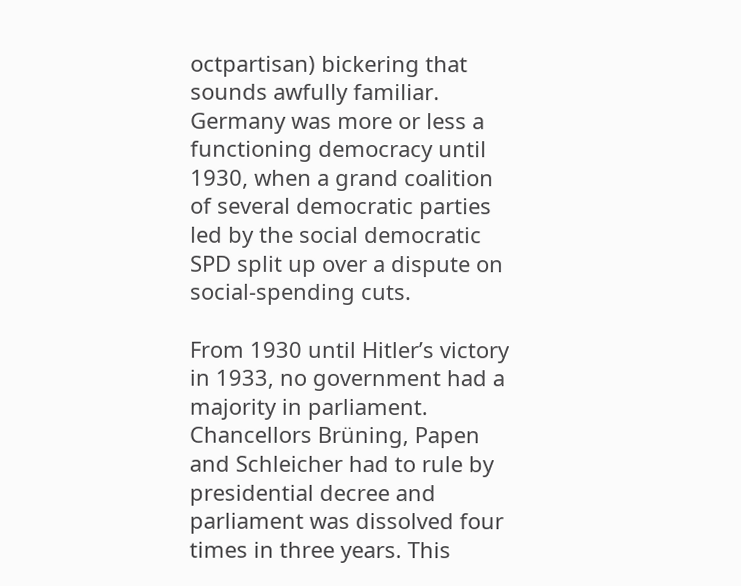octpartisan) bickering that sounds awfully familiar. Germany was more or less a functioning democracy until 1930, when a grand coalition of several democratic parties led by the social democratic SPD split up over a dispute on social-spending cuts.

From 1930 until Hitler’s victory in 1933, no government had a majority in parliament. Chancellors Brüning, Papen and Schleicher had to rule by presidential decree and parliament was dissolved four times in three years. This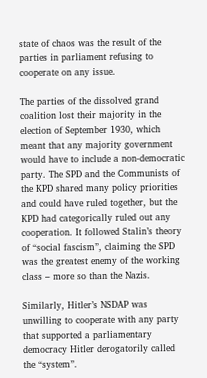state of chaos was the result of the parties in parliament refusing to cooperate on any issue.

The parties of the dissolved grand coalition lost their majority in the election of September 1930, which meant that any majority government would have to include a non-democratic party. The SPD and the Communists of the KPD shared many policy priorities and could have ruled together, but the KPD had categorically ruled out any cooperation. It followed Stalin’s theory of “social fascism”, claiming the SPD was the greatest enemy of the working class – more so than the Nazis.

Similarly, Hitler’s NSDAP was unwilling to cooperate with any party that supported a parliamentary democracy Hitler derogatorily called the “system”.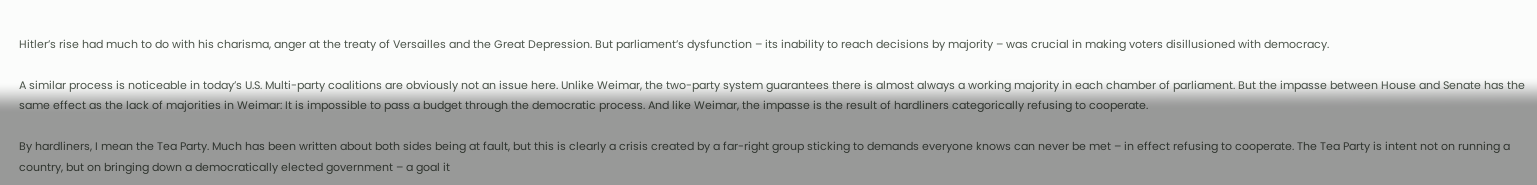Hitler’s rise had much to do with his charisma, anger at the treaty of Versailles and the Great Depression. But parliament’s dysfunction – its inability to reach decisions by majority – was crucial in making voters disillusioned with democracy.

A similar process is noticeable in today’s U.S. Multi-party coalitions are obviously not an issue here. Unlike Weimar, the two-party system guarantees there is almost always a working majority in each chamber of parliament. But the impasse between House and Senate has the same effect as the lack of majorities in Weimar: It is impossible to pass a budget through the democratic process. And like Weimar, the impasse is the result of hardliners categorically refusing to cooperate.

By hardliners, I mean the Tea Party. Much has been written about both sides being at fault, but this is clearly a crisis created by a far-right group sticking to demands everyone knows can never be met – in effect refusing to cooperate. The Tea Party is intent not on running a country, but on bringing down a democratically elected government – a goal it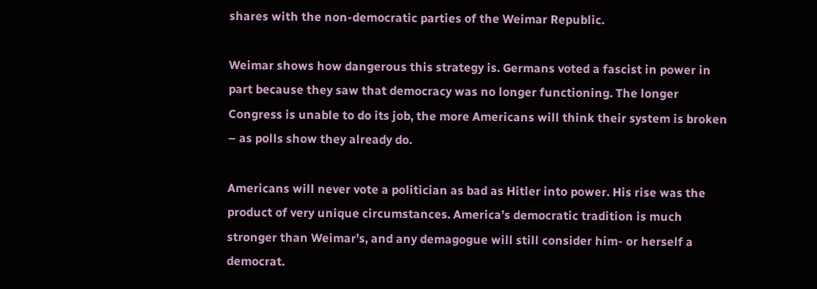shares with the non-democratic parties of the Weimar Republic.

Weimar shows how dangerous this strategy is. Germans voted a fascist in power in part because they saw that democracy was no longer functioning. The longer Congress is unable to do its job, the more Americans will think their system is broken – as polls show they already do.

Americans will never vote a politician as bad as Hitler into power. His rise was the product of very unique circumstances. America’s democratic tradition is much stronger than Weimar’s, and any demagogue will still consider him- or herself a democrat.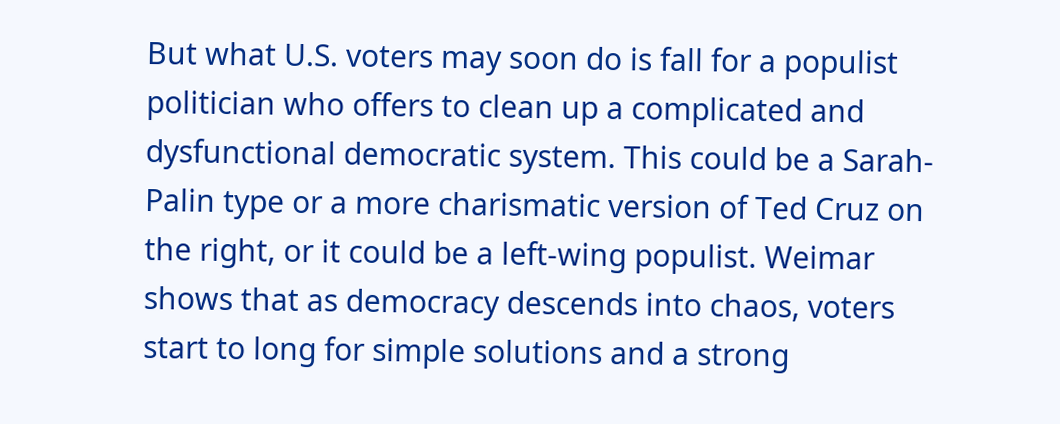But what U.S. voters may soon do is fall for a populist politician who offers to clean up a complicated and dysfunctional democratic system. This could be a Sarah-Palin type or a more charismatic version of Ted Cruz on the right, or it could be a left-wing populist. Weimar shows that as democracy descends into chaos, voters start to long for simple solutions and a strong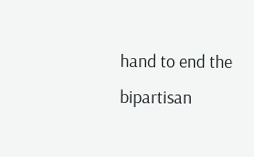hand to end the bipartisan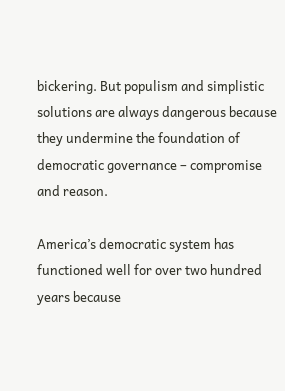bickering. But populism and simplistic solutions are always dangerous because they undermine the foundation of democratic governance – compromise and reason.

America’s democratic system has functioned well for over two hundred years because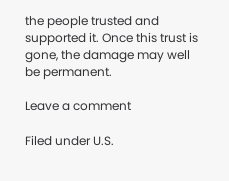the people trusted and supported it. Once this trust is gone, the damage may well be permanent.

Leave a comment

Filed under U.S.